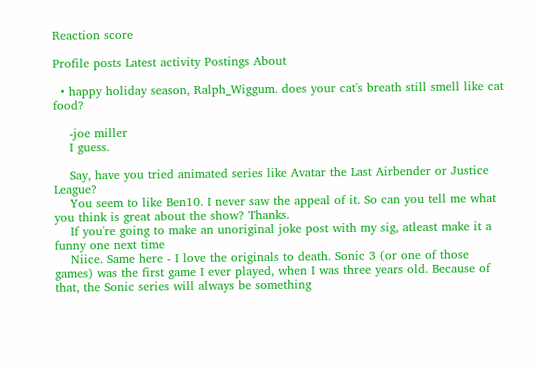Reaction score

Profile posts Latest activity Postings About

  • happy holiday season, Ralph_Wiggum. does your cat's breath still smell like cat food?

    -joe miller
    I guess.

    Say, have you tried animated series like Avatar the Last Airbender or Justice League?
    You seem to like Ben10. I never saw the appeal of it. So can you tell me what you think is great about the show? Thanks.
    If you're going to make an unoriginal joke post with my sig, atleast make it a funny one next time
    Niice. Same here - I love the originals to death. Sonic 3 (or one of those games) was the first game I ever played, when I was three years old. Because of that, the Sonic series will always be something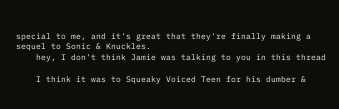special to me, and it's great that they're finally making a sequel to Sonic & Knuckles.
    hey, I don't think Jamie was talking to you in this thread

    I think it was to Squeaky Voiced Teen for his dumber &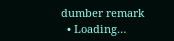dumber remark
  • Loading…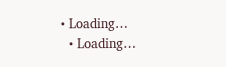• Loading…
  • Loading…